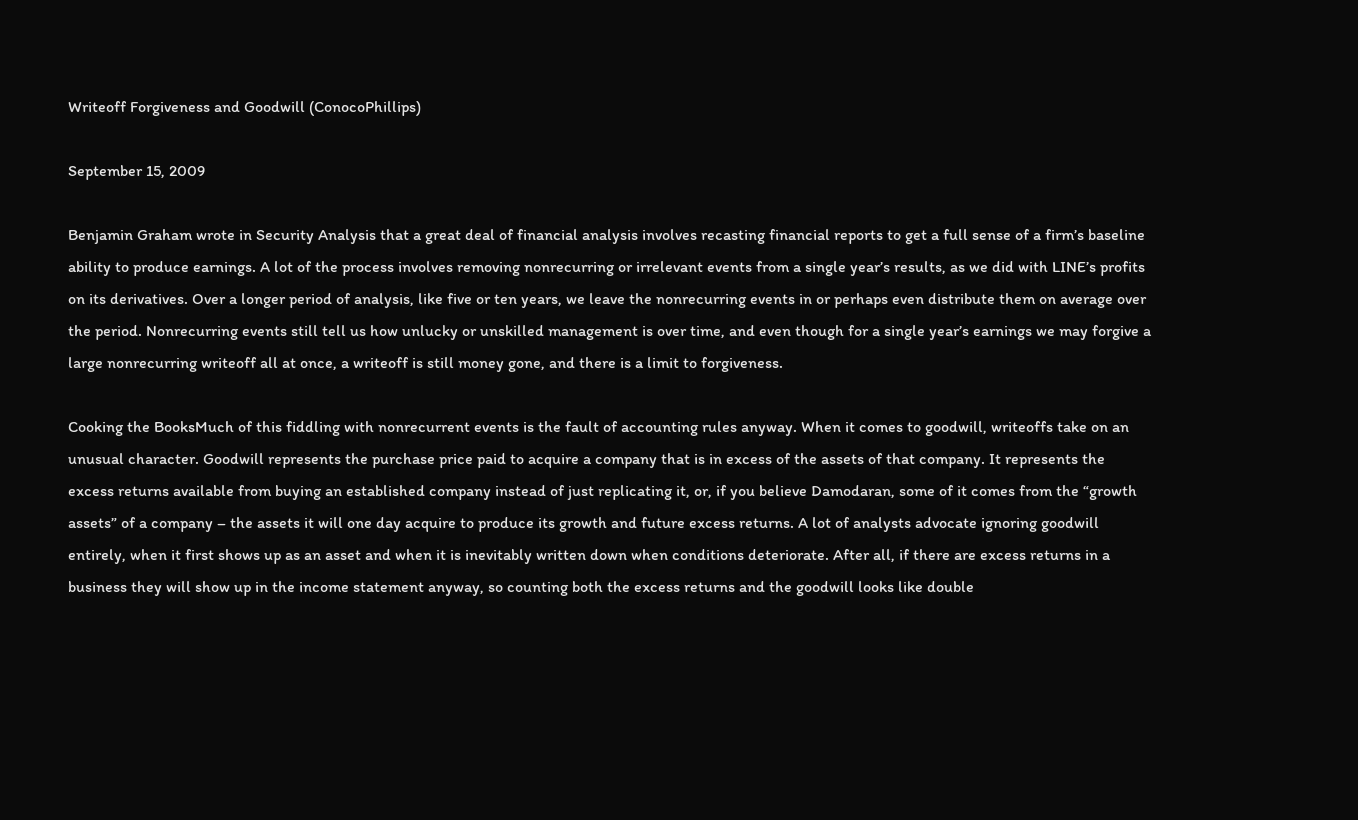Writeoff Forgiveness and Goodwill (ConocoPhillips)

September 15, 2009

Benjamin Graham wrote in Security Analysis that a great deal of financial analysis involves recasting financial reports to get a full sense of a firm’s baseline ability to produce earnings. A lot of the process involves removing nonrecurring or irrelevant events from a single year’s results, as we did with LINE’s profits on its derivatives. Over a longer period of analysis, like five or ten years, we leave the nonrecurring events in or perhaps even distribute them on average over the period. Nonrecurring events still tell us how unlucky or unskilled management is over time, and even though for a single year’s earnings we may forgive a large nonrecurring writeoff all at once, a writeoff is still money gone, and there is a limit to forgiveness.

Cooking the BooksMuch of this fiddling with nonrecurrent events is the fault of accounting rules anyway. When it comes to goodwill, writeoffs take on an unusual character. Goodwill represents the purchase price paid to acquire a company that is in excess of the assets of that company. It represents the excess returns available from buying an established company instead of just replicating it, or, if you believe Damodaran, some of it comes from the “growth assets” of a company – the assets it will one day acquire to produce its growth and future excess returns. A lot of analysts advocate ignoring goodwill entirely, when it first shows up as an asset and when it is inevitably written down when conditions deteriorate. After all, if there are excess returns in a business they will show up in the income statement anyway, so counting both the excess returns and the goodwill looks like double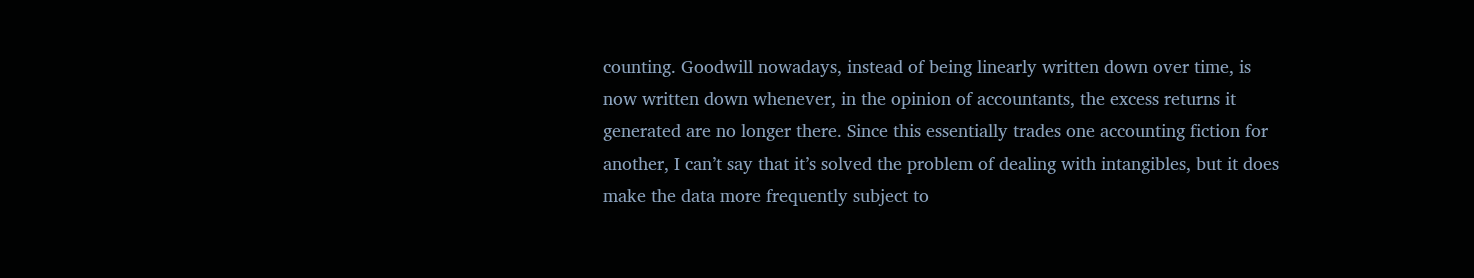counting. Goodwill nowadays, instead of being linearly written down over time, is now written down whenever, in the opinion of accountants, the excess returns it generated are no longer there. Since this essentially trades one accounting fiction for another, I can’t say that it’s solved the problem of dealing with intangibles, but it does make the data more frequently subject to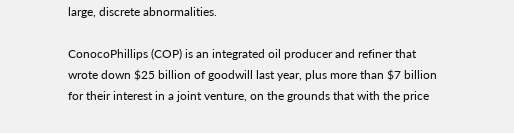large, discrete abnormalities.

ConocoPhillips (COP) is an integrated oil producer and refiner that wrote down $25 billion of goodwill last year, plus more than $7 billion for their interest in a joint venture, on the grounds that with the price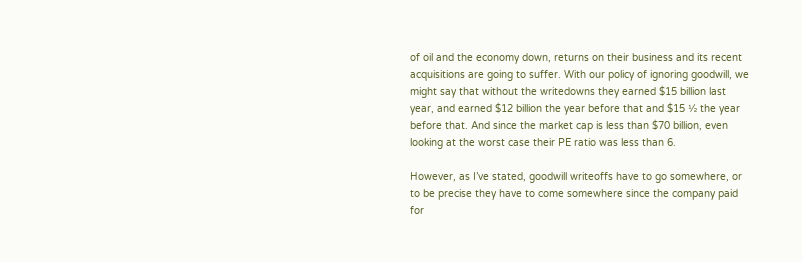of oil and the economy down, returns on their business and its recent acquisitions are going to suffer. With our policy of ignoring goodwill, we might say that without the writedowns they earned $15 billion last year, and earned $12 billion the year before that and $15 ½ the year before that. And since the market cap is less than $70 billion, even looking at the worst case their PE ratio was less than 6.

However, as I’ve stated, goodwill writeoffs have to go somewhere, or to be precise they have to come somewhere since the company paid for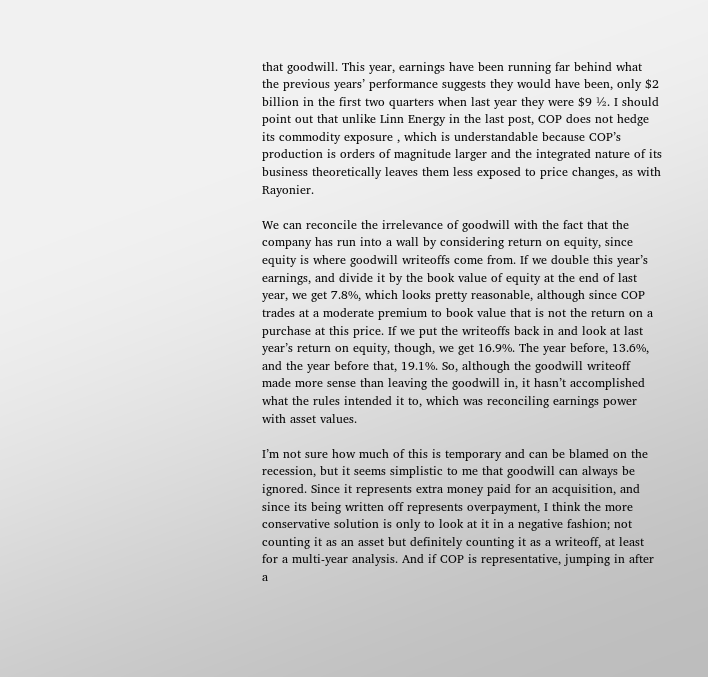that goodwill. This year, earnings have been running far behind what the previous years’ performance suggests they would have been, only $2 billion in the first two quarters when last year they were $9 ½. I should point out that unlike Linn Energy in the last post, COP does not hedge its commodity exposure , which is understandable because COP’s production is orders of magnitude larger and the integrated nature of its  business theoretically leaves them less exposed to price changes, as with Rayonier.

We can reconcile the irrelevance of goodwill with the fact that the company has run into a wall by considering return on equity, since equity is where goodwill writeoffs come from. If we double this year’s earnings, and divide it by the book value of equity at the end of last year, we get 7.8%, which looks pretty reasonable, although since COP trades at a moderate premium to book value that is not the return on a purchase at this price. If we put the writeoffs back in and look at last year’s return on equity, though, we get 16.9%. The year before, 13.6%, and the year before that, 19.1%. So, although the goodwill writeoff made more sense than leaving the goodwill in, it hasn’t accomplished what the rules intended it to, which was reconciling earnings power with asset values.

I’m not sure how much of this is temporary and can be blamed on the recession, but it seems simplistic to me that goodwill can always be ignored. Since it represents extra money paid for an acquisition, and since its being written off represents overpayment, I think the more conservative solution is only to look at it in a negative fashion; not counting it as an asset but definitely counting it as a writeoff, at least for a multi-year analysis. And if COP is representative, jumping in after a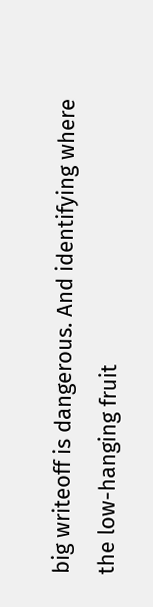big writeoff is dangerous. And identifying where the low-hanging fruit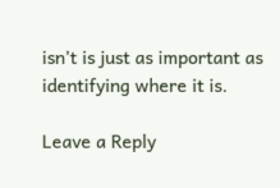isn’t is just as important as identifying where it is.

Leave a Reply